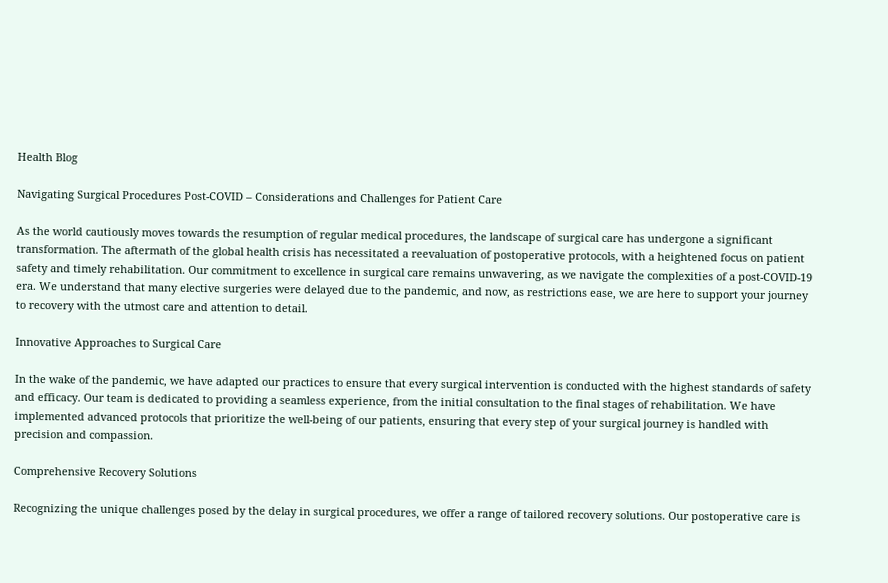Health Blog

Navigating Surgical Procedures Post-COVID – Considerations and Challenges for Patient Care

As the world cautiously moves towards the resumption of regular medical procedures, the landscape of surgical care has undergone a significant transformation. The aftermath of the global health crisis has necessitated a reevaluation of postoperative protocols, with a heightened focus on patient safety and timely rehabilitation. Our commitment to excellence in surgical care remains unwavering, as we navigate the complexities of a post-COVID-19 era. We understand that many elective surgeries were delayed due to the pandemic, and now, as restrictions ease, we are here to support your journey to recovery with the utmost care and attention to detail.

Innovative Approaches to Surgical Care

In the wake of the pandemic, we have adapted our practices to ensure that every surgical intervention is conducted with the highest standards of safety and efficacy. Our team is dedicated to providing a seamless experience, from the initial consultation to the final stages of rehabilitation. We have implemented advanced protocols that prioritize the well-being of our patients, ensuring that every step of your surgical journey is handled with precision and compassion.

Comprehensive Recovery Solutions

Recognizing the unique challenges posed by the delay in surgical procedures, we offer a range of tailored recovery solutions. Our postoperative care is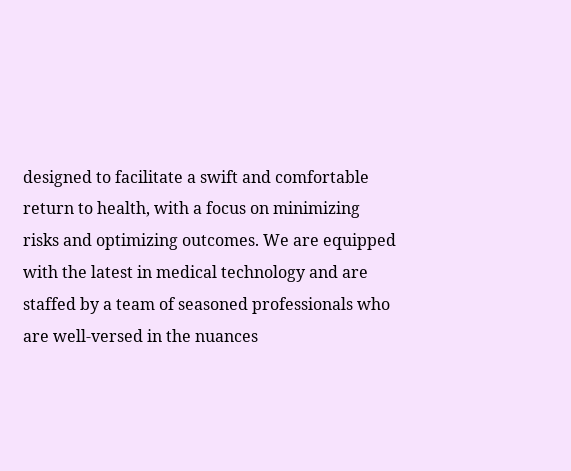designed to facilitate a swift and comfortable return to health, with a focus on minimizing risks and optimizing outcomes. We are equipped with the latest in medical technology and are staffed by a team of seasoned professionals who are well-versed in the nuances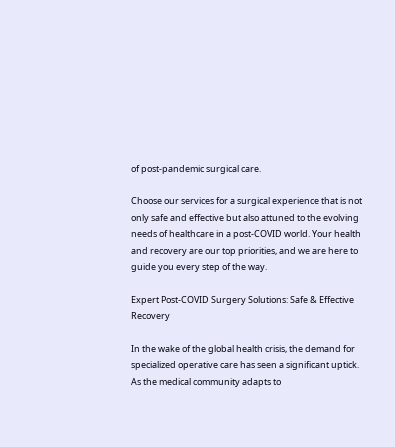of post-pandemic surgical care.

Choose our services for a surgical experience that is not only safe and effective but also attuned to the evolving needs of healthcare in a post-COVID world. Your health and recovery are our top priorities, and we are here to guide you every step of the way.

Expert Post-COVID Surgery Solutions: Safe & Effective Recovery

In the wake of the global health crisis, the demand for specialized operative care has seen a significant uptick. As the medical community adapts to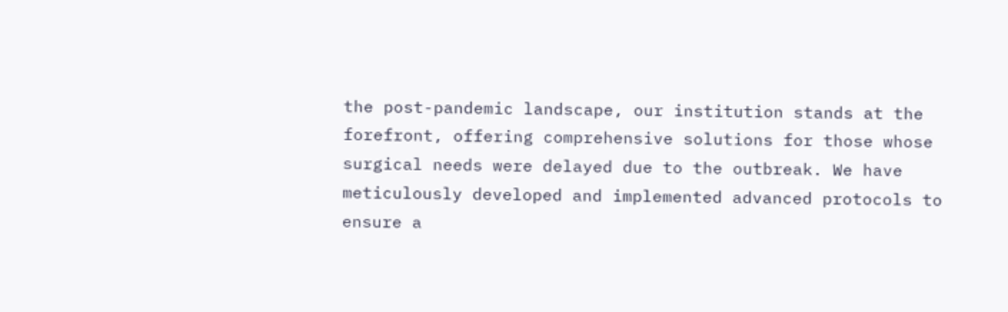the post-pandemic landscape, our institution stands at the forefront, offering comprehensive solutions for those whose surgical needs were delayed due to the outbreak. We have meticulously developed and implemented advanced protocols to ensure a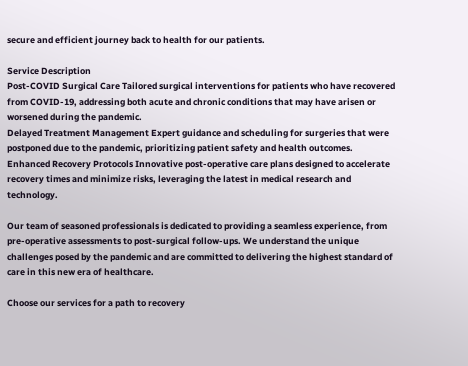secure and efficient journey back to health for our patients.

Service Description
Post-COVID Surgical Care Tailored surgical interventions for patients who have recovered from COVID-19, addressing both acute and chronic conditions that may have arisen or worsened during the pandemic.
Delayed Treatment Management Expert guidance and scheduling for surgeries that were postponed due to the pandemic, prioritizing patient safety and health outcomes.
Enhanced Recovery Protocols Innovative post-operative care plans designed to accelerate recovery times and minimize risks, leveraging the latest in medical research and technology.

Our team of seasoned professionals is dedicated to providing a seamless experience, from pre-operative assessments to post-surgical follow-ups. We understand the unique challenges posed by the pandemic and are committed to delivering the highest standard of care in this new era of healthcare.

Choose our services for a path to recovery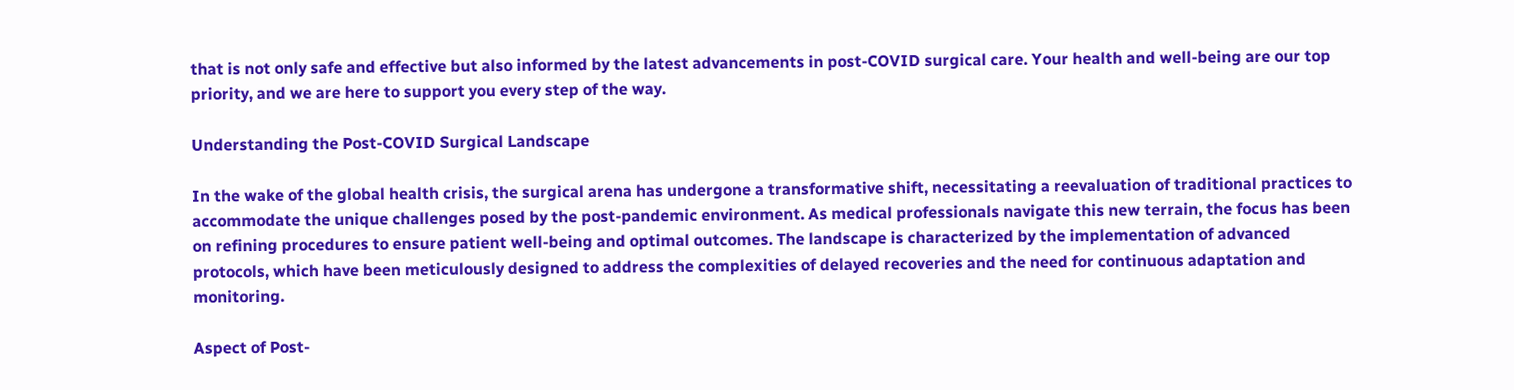that is not only safe and effective but also informed by the latest advancements in post-COVID surgical care. Your health and well-being are our top priority, and we are here to support you every step of the way.

Understanding the Post-COVID Surgical Landscape

In the wake of the global health crisis, the surgical arena has undergone a transformative shift, necessitating a reevaluation of traditional practices to accommodate the unique challenges posed by the post-pandemic environment. As medical professionals navigate this new terrain, the focus has been on refining procedures to ensure patient well-being and optimal outcomes. The landscape is characterized by the implementation of advanced protocols, which have been meticulously designed to address the complexities of delayed recoveries and the need for continuous adaptation and monitoring.

Aspect of Post-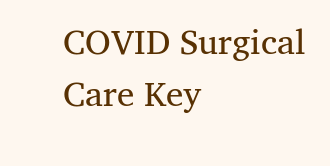COVID Surgical Care Key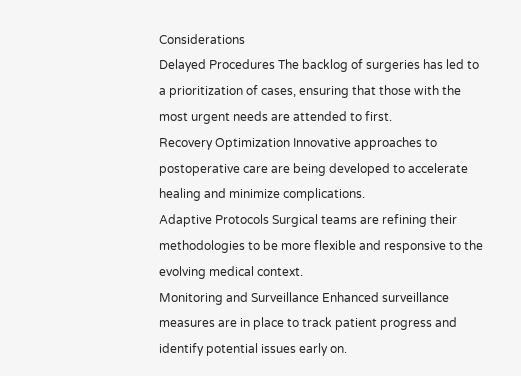Considerations
Delayed Procedures The backlog of surgeries has led to a prioritization of cases, ensuring that those with the most urgent needs are attended to first.
Recovery Optimization Innovative approaches to postoperative care are being developed to accelerate healing and minimize complications.
Adaptive Protocols Surgical teams are refining their methodologies to be more flexible and responsive to the evolving medical context.
Monitoring and Surveillance Enhanced surveillance measures are in place to track patient progress and identify potential issues early on.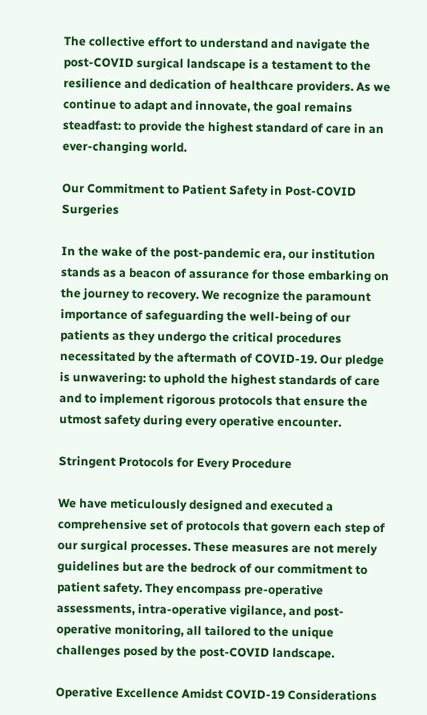The collective effort to understand and navigate the post-COVID surgical landscape is a testament to the resilience and dedication of healthcare providers. As we continue to adapt and innovate, the goal remains steadfast: to provide the highest standard of care in an ever-changing world.

Our Commitment to Patient Safety in Post-COVID Surgeries

In the wake of the post-pandemic era, our institution stands as a beacon of assurance for those embarking on the journey to recovery. We recognize the paramount importance of safeguarding the well-being of our patients as they undergo the critical procedures necessitated by the aftermath of COVID-19. Our pledge is unwavering: to uphold the highest standards of care and to implement rigorous protocols that ensure the utmost safety during every operative encounter.

Stringent Protocols for Every Procedure

We have meticulously designed and executed a comprehensive set of protocols that govern each step of our surgical processes. These measures are not merely guidelines but are the bedrock of our commitment to patient safety. They encompass pre-operative assessments, intra-operative vigilance, and post-operative monitoring, all tailored to the unique challenges posed by the post-COVID landscape.

Operative Excellence Amidst COVID-19 Considerations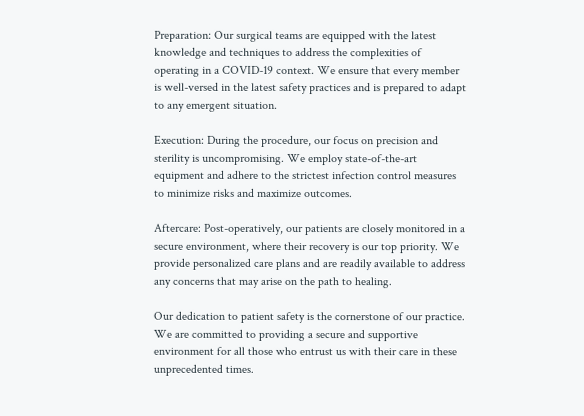Preparation: Our surgical teams are equipped with the latest knowledge and techniques to address the complexities of operating in a COVID-19 context. We ensure that every member is well-versed in the latest safety practices and is prepared to adapt to any emergent situation.

Execution: During the procedure, our focus on precision and sterility is uncompromising. We employ state-of-the-art equipment and adhere to the strictest infection control measures to minimize risks and maximize outcomes.

Aftercare: Post-operatively, our patients are closely monitored in a secure environment, where their recovery is our top priority. We provide personalized care plans and are readily available to address any concerns that may arise on the path to healing.

Our dedication to patient safety is the cornerstone of our practice. We are committed to providing a secure and supportive environment for all those who entrust us with their care in these unprecedented times.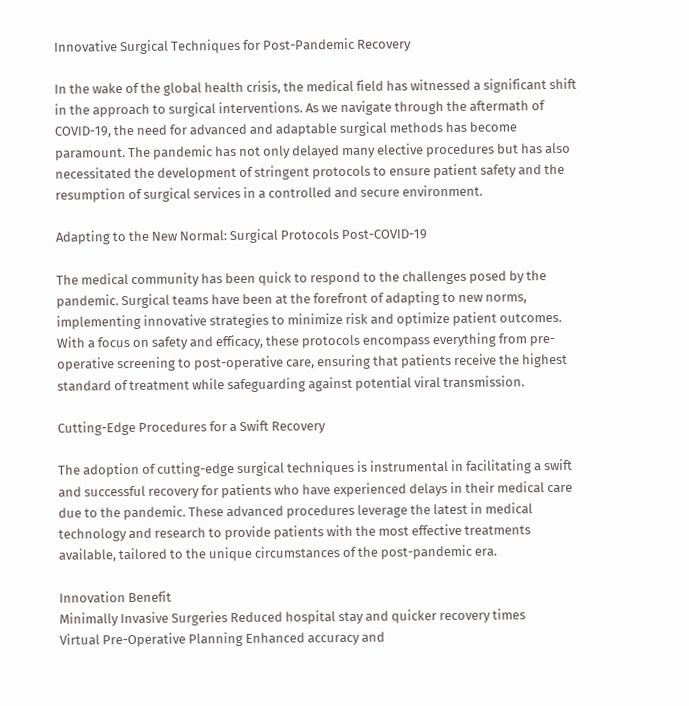Innovative Surgical Techniques for Post-Pandemic Recovery

In the wake of the global health crisis, the medical field has witnessed a significant shift in the approach to surgical interventions. As we navigate through the aftermath of COVID-19, the need for advanced and adaptable surgical methods has become paramount. The pandemic has not only delayed many elective procedures but has also necessitated the development of stringent protocols to ensure patient safety and the resumption of surgical services in a controlled and secure environment.

Adapting to the New Normal: Surgical Protocols Post-COVID-19

The medical community has been quick to respond to the challenges posed by the pandemic. Surgical teams have been at the forefront of adapting to new norms, implementing innovative strategies to minimize risk and optimize patient outcomes. With a focus on safety and efficacy, these protocols encompass everything from pre-operative screening to post-operative care, ensuring that patients receive the highest standard of treatment while safeguarding against potential viral transmission.

Cutting-Edge Procedures for a Swift Recovery

The adoption of cutting-edge surgical techniques is instrumental in facilitating a swift and successful recovery for patients who have experienced delays in their medical care due to the pandemic. These advanced procedures leverage the latest in medical technology and research to provide patients with the most effective treatments available, tailored to the unique circumstances of the post-pandemic era.

Innovation Benefit
Minimally Invasive Surgeries Reduced hospital stay and quicker recovery times
Virtual Pre-Operative Planning Enhanced accuracy and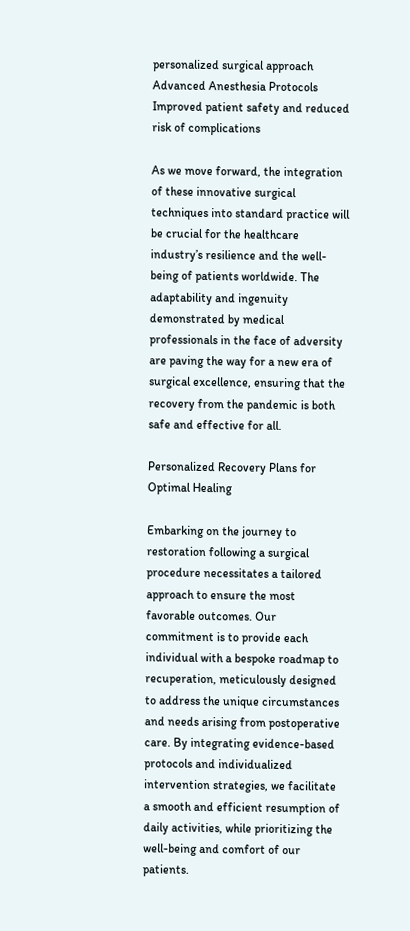personalized surgical approach
Advanced Anesthesia Protocols Improved patient safety and reduced risk of complications

As we move forward, the integration of these innovative surgical techniques into standard practice will be crucial for the healthcare industry’s resilience and the well-being of patients worldwide. The adaptability and ingenuity demonstrated by medical professionals in the face of adversity are paving the way for a new era of surgical excellence, ensuring that the recovery from the pandemic is both safe and effective for all.

Personalized Recovery Plans for Optimal Healing

Embarking on the journey to restoration following a surgical procedure necessitates a tailored approach to ensure the most favorable outcomes. Our commitment is to provide each individual with a bespoke roadmap to recuperation, meticulously designed to address the unique circumstances and needs arising from postoperative care. By integrating evidence-based protocols and individualized intervention strategies, we facilitate a smooth and efficient resumption of daily activities, while prioritizing the well-being and comfort of our patients.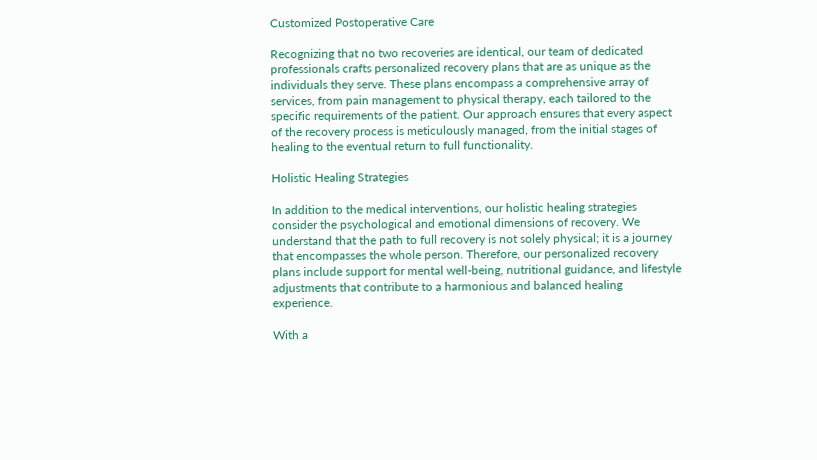Customized Postoperative Care

Recognizing that no two recoveries are identical, our team of dedicated professionals crafts personalized recovery plans that are as unique as the individuals they serve. These plans encompass a comprehensive array of services, from pain management to physical therapy, each tailored to the specific requirements of the patient. Our approach ensures that every aspect of the recovery process is meticulously managed, from the initial stages of healing to the eventual return to full functionality.

Holistic Healing Strategies

In addition to the medical interventions, our holistic healing strategies consider the psychological and emotional dimensions of recovery. We understand that the path to full recovery is not solely physical; it is a journey that encompasses the whole person. Therefore, our personalized recovery plans include support for mental well-being, nutritional guidance, and lifestyle adjustments that contribute to a harmonious and balanced healing experience.

With a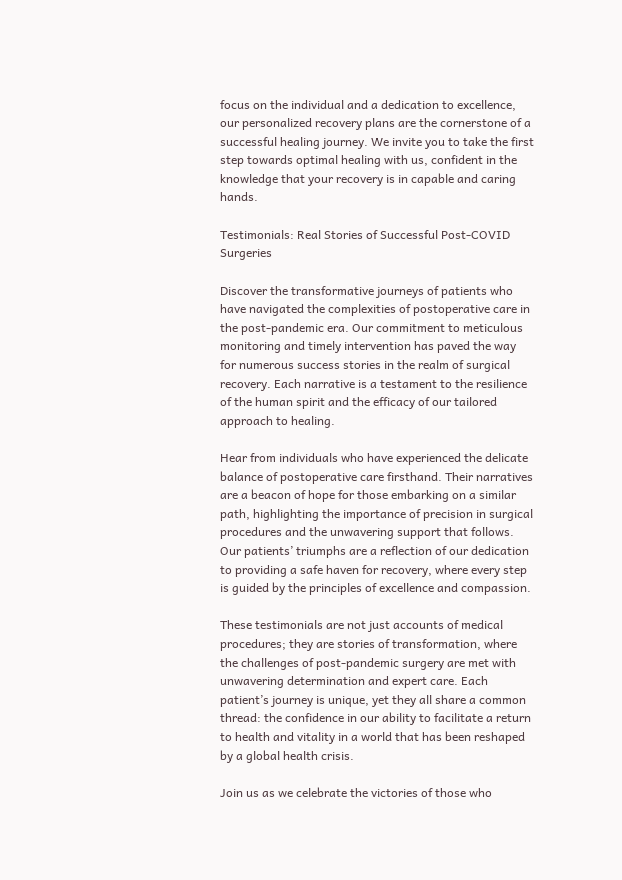focus on the individual and a dedication to excellence, our personalized recovery plans are the cornerstone of a successful healing journey. We invite you to take the first step towards optimal healing with us, confident in the knowledge that your recovery is in capable and caring hands.

Testimonials: Real Stories of Successful Post-COVID Surgeries

Discover the transformative journeys of patients who have navigated the complexities of postoperative care in the post-pandemic era. Our commitment to meticulous monitoring and timely intervention has paved the way for numerous success stories in the realm of surgical recovery. Each narrative is a testament to the resilience of the human spirit and the efficacy of our tailored approach to healing.

Hear from individuals who have experienced the delicate balance of postoperative care firsthand. Their narratives are a beacon of hope for those embarking on a similar path, highlighting the importance of precision in surgical procedures and the unwavering support that follows. Our patients’ triumphs are a reflection of our dedication to providing a safe haven for recovery, where every step is guided by the principles of excellence and compassion.

These testimonials are not just accounts of medical procedures; they are stories of transformation, where the challenges of post-pandemic surgery are met with unwavering determination and expert care. Each patient’s journey is unique, yet they all share a common thread: the confidence in our ability to facilitate a return to health and vitality in a world that has been reshaped by a global health crisis.

Join us as we celebrate the victories of those who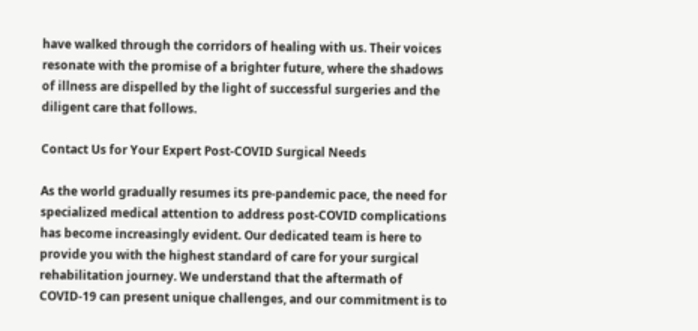have walked through the corridors of healing with us. Their voices resonate with the promise of a brighter future, where the shadows of illness are dispelled by the light of successful surgeries and the diligent care that follows.

Contact Us for Your Expert Post-COVID Surgical Needs

As the world gradually resumes its pre-pandemic pace, the need for specialized medical attention to address post-COVID complications has become increasingly evident. Our dedicated team is here to provide you with the highest standard of care for your surgical rehabilitation journey. We understand that the aftermath of COVID-19 can present unique challenges, and our commitment is to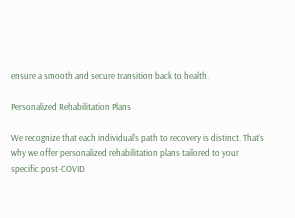ensure a smooth and secure transition back to health.

Personalized Rehabilitation Plans

We recognize that each individual’s path to recovery is distinct. That’s why we offer personalized rehabilitation plans tailored to your specific post-COVID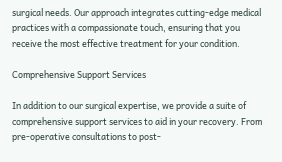surgical needs. Our approach integrates cutting-edge medical practices with a compassionate touch, ensuring that you receive the most effective treatment for your condition.

Comprehensive Support Services

In addition to our surgical expertise, we provide a suite of comprehensive support services to aid in your recovery. From pre-operative consultations to post-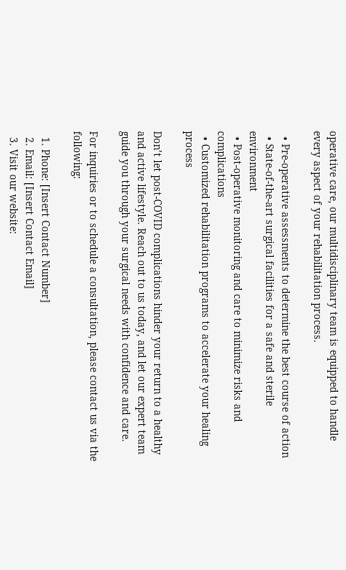operative care, our multidisciplinary team is equipped to handle every aspect of your rehabilitation process.

  • Pre-operative assessments to determine the best course of action
  • State-of-the-art surgical facilities for a safe and sterile environment
  • Post-operative monitoring and care to minimize risks and complications
  • Customized rehabilitation programs to accelerate your healing process

Don’t let post-COVID complications hinder your return to a healthy and active lifestyle. Reach out to us today, and let our expert team guide you through your surgical needs with confidence and care.

For inquiries or to schedule a consultation, please contact us via the following:

  1. Phone: [Insert Contact Number]
  2. Email: [Insert Contact Email]
  3. Visit our website: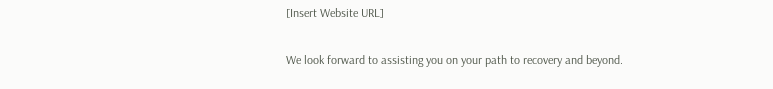[Insert Website URL]

We look forward to assisting you on your path to recovery and beyond.